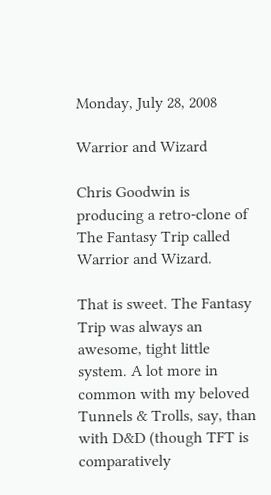Monday, July 28, 2008

Warrior and Wizard

Chris Goodwin is producing a retro-clone of The Fantasy Trip called Warrior and Wizard.

That is sweet. The Fantasy Trip was always an awesome, tight little system. A lot more in common with my beloved Tunnels & Trolls, say, than with D&D (though TFT is comparatively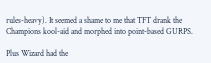rules-heavy). It seemed a shame to me that TFT drank the Champions kool-aid and morphed into point-based GURPS.

Plus Wizard had the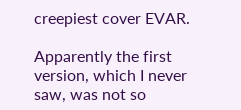creepiest cover EVAR.

Apparently the first version, which I never saw, was not so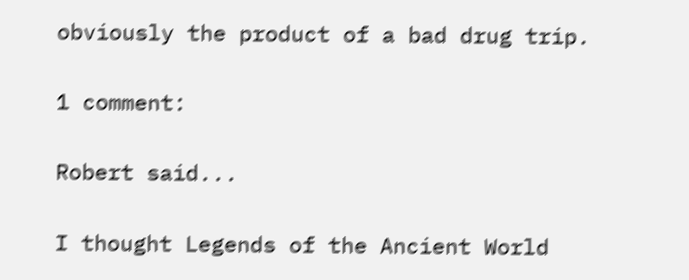obviously the product of a bad drug trip.

1 comment:

Robert said...

I thought Legends of the Ancient World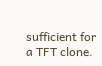sufficient for a TFT clone.